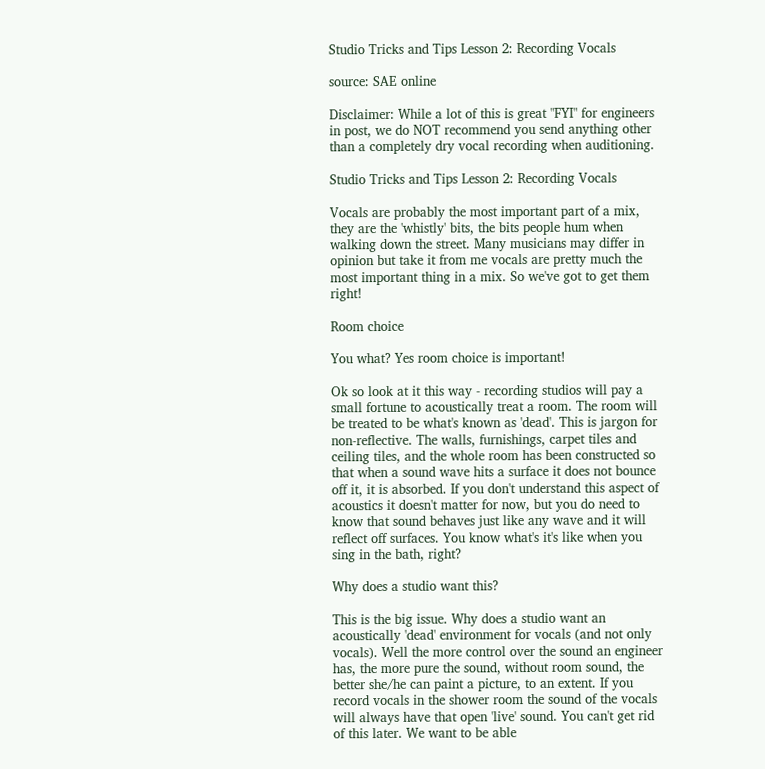Studio Tricks and Tips Lesson 2: Recording Vocals

source: SAE online

Disclaimer: While a lot of this is great "FYI" for engineers in post, we do NOT recommend you send anything other than a completely dry vocal recording when auditioning.

Studio Tricks and Tips Lesson 2: Recording Vocals

Vocals are probably the most important part of a mix, they are the 'whistly' bits, the bits people hum when walking down the street. Many musicians may differ in opinion but take it from me vocals are pretty much the most important thing in a mix. So we've got to get them right!

Room choice

You what? Yes room choice is important!

Ok so look at it this way - recording studios will pay a small fortune to acoustically treat a room. The room will be treated to be what's known as 'dead'. This is jargon for non-reflective. The walls, furnishings, carpet tiles and ceiling tiles, and the whole room has been constructed so that when a sound wave hits a surface it does not bounce off it, it is absorbed. If you don't understand this aspect of acoustics it doesn't matter for now, but you do need to know that sound behaves just like any wave and it will reflect off surfaces. You know what's it's like when you sing in the bath, right?

Why does a studio want this?

This is the big issue. Why does a studio want an acoustically 'dead' environment for vocals (and not only vocals). Well the more control over the sound an engineer has, the more pure the sound, without room sound, the better she/he can paint a picture, to an extent. If you record vocals in the shower room the sound of the vocals will always have that open 'live' sound. You can't get rid of this later. We want to be able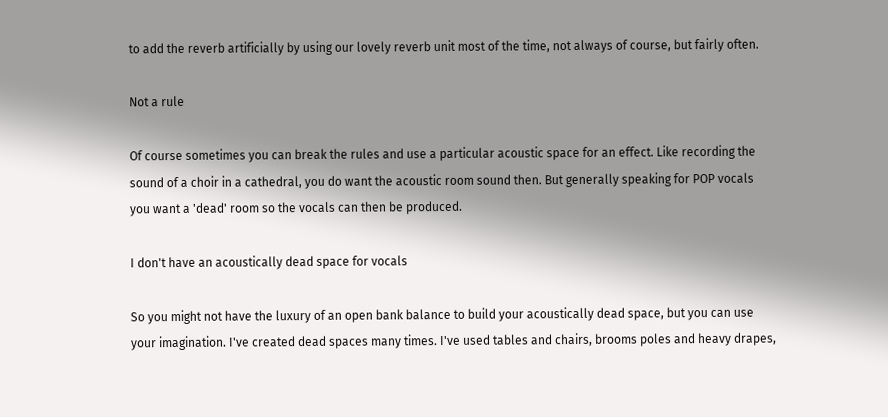to add the reverb artificially by using our lovely reverb unit most of the time, not always of course, but fairly often.

Not a rule

Of course sometimes you can break the rules and use a particular acoustic space for an effect. Like recording the sound of a choir in a cathedral, you do want the acoustic room sound then. But generally speaking for POP vocals you want a 'dead' room so the vocals can then be produced.

I don't have an acoustically dead space for vocals

So you might not have the luxury of an open bank balance to build your acoustically dead space, but you can use your imagination. I've created dead spaces many times. I've used tables and chairs, brooms poles and heavy drapes,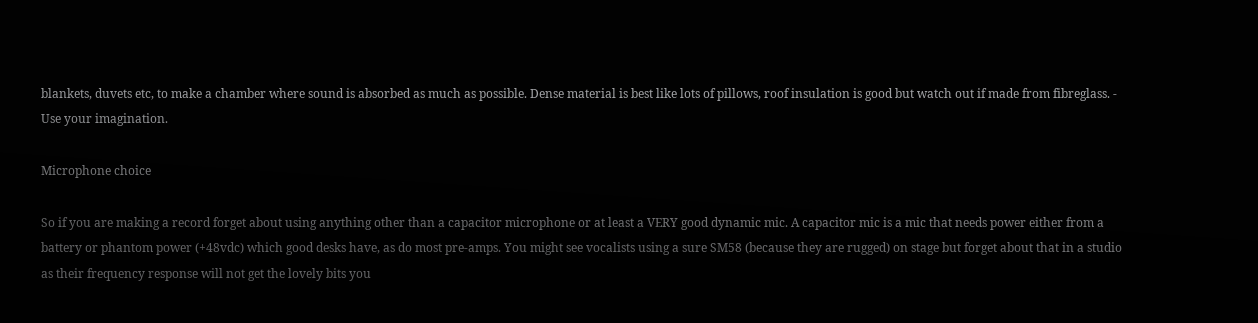blankets, duvets etc, to make a chamber where sound is absorbed as much as possible. Dense material is best like lots of pillows, roof insulation is good but watch out if made from fibreglass. - Use your imagination.

Microphone choice

So if you are making a record forget about using anything other than a capacitor microphone or at least a VERY good dynamic mic. A capacitor mic is a mic that needs power either from a battery or phantom power (+48vdc) which good desks have, as do most pre-amps. You might see vocalists using a sure SM58 (because they are rugged) on stage but forget about that in a studio as their frequency response will not get the lovely bits you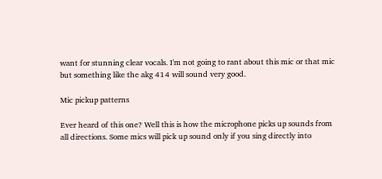want for stunning clear vocals. I'm not going to rant about this mic or that mic but something like the akg 414 will sound very good.

Mic pickup patterns

Ever heard of this one? Well this is how the microphone picks up sounds from all directions. Some mics will pick up sound only if you sing directly into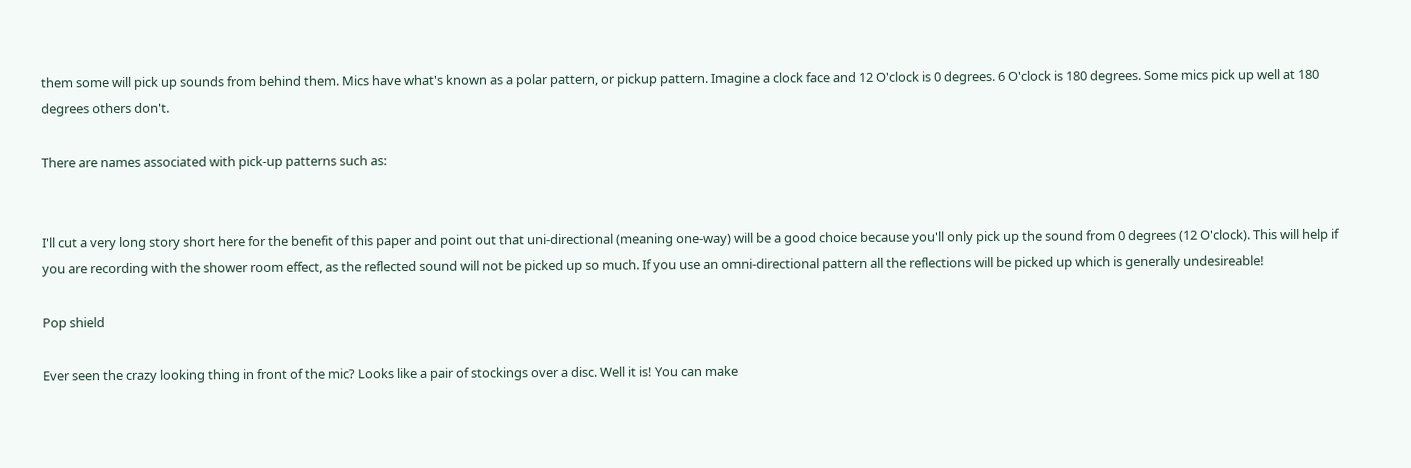them some will pick up sounds from behind them. Mics have what's known as a polar pattern, or pickup pattern. Imagine a clock face and 12 O'clock is 0 degrees. 6 O'clock is 180 degrees. Some mics pick up well at 180 degrees others don't.

There are names associated with pick-up patterns such as:


I'll cut a very long story short here for the benefit of this paper and point out that uni-directional (meaning one-way) will be a good choice because you'll only pick up the sound from 0 degrees (12 O'clock). This will help if you are recording with the shower room effect, as the reflected sound will not be picked up so much. If you use an omni-directional pattern all the reflections will be picked up which is generally undesireable!

Pop shield

Ever seen the crazy looking thing in front of the mic? Looks like a pair of stockings over a disc. Well it is! You can make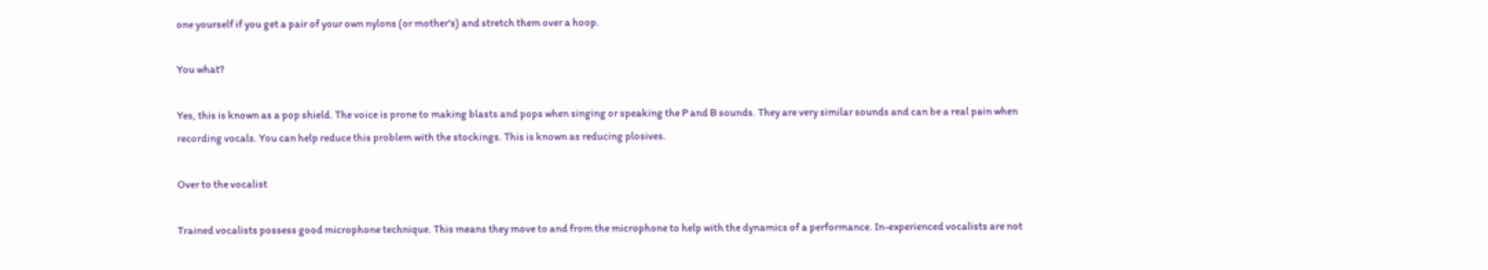one yourself if you get a pair of your own nylons (or mother's) and stretch them over a hoop.

You what?

Yes, this is known as a pop shield. The voice is prone to making blasts and pops when singing or speaking the P and B sounds. They are very similar sounds and can be a real pain when recording vocals. You can help reduce this problem with the stockings. This is known as reducing plosives.

Over to the vocalist

Trained vocalists possess good microphone technique. This means they move to and from the microphone to help with the dynamics of a performance. In-experienced vocalists are not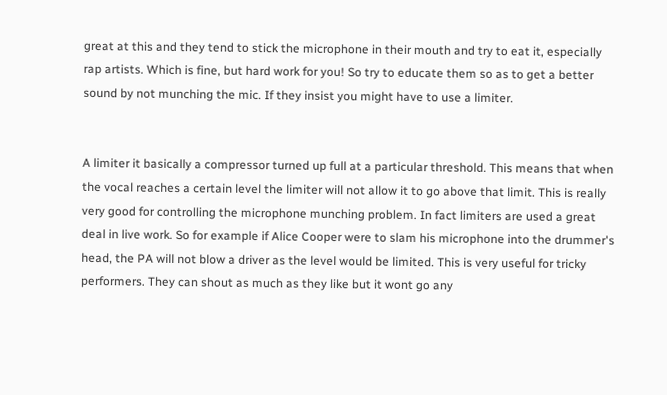great at this and they tend to stick the microphone in their mouth and try to eat it, especially rap artists. Which is fine, but hard work for you! So try to educate them so as to get a better sound by not munching the mic. If they insist you might have to use a limiter.


A limiter it basically a compressor turned up full at a particular threshold. This means that when the vocal reaches a certain level the limiter will not allow it to go above that limit. This is really very good for controlling the microphone munching problem. In fact limiters are used a great deal in live work. So for example if Alice Cooper were to slam his microphone into the drummer's head, the PA will not blow a driver as the level would be limited. This is very useful for tricky performers. They can shout as much as they like but it wont go any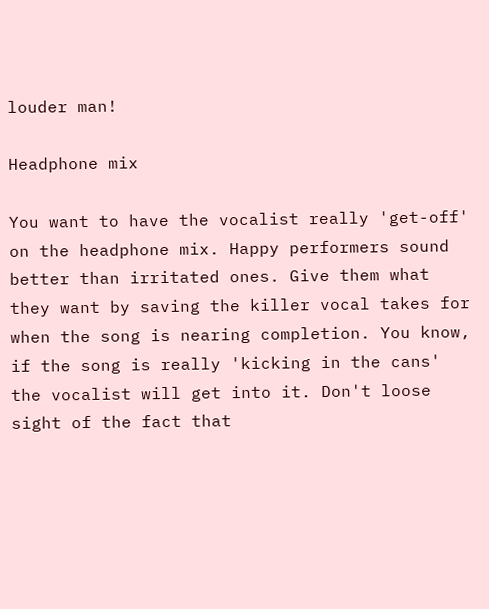louder man!

Headphone mix

You want to have the vocalist really 'get-off' on the headphone mix. Happy performers sound better than irritated ones. Give them what they want by saving the killer vocal takes for when the song is nearing completion. You know, if the song is really 'kicking in the cans' the vocalist will get into it. Don't loose sight of the fact that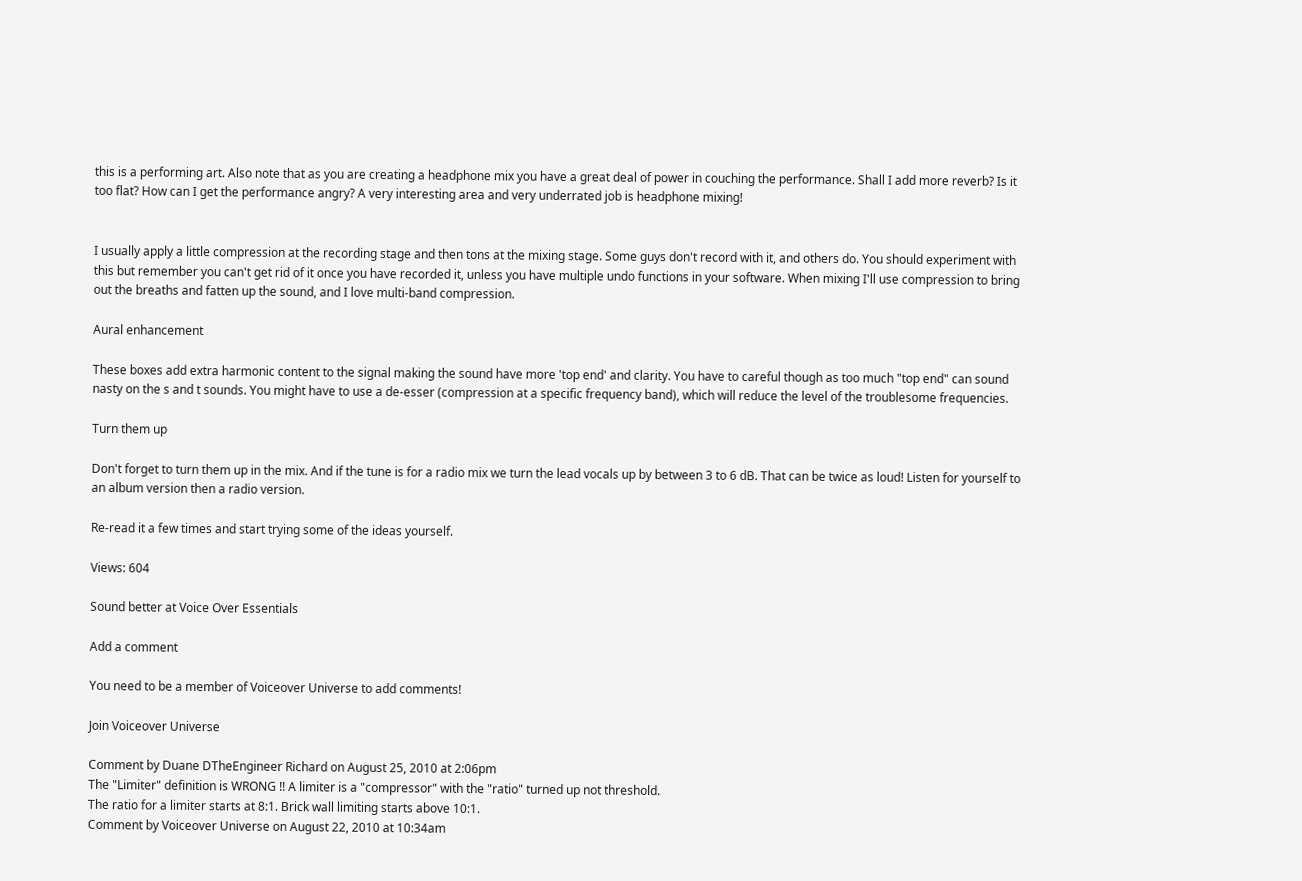this is a performing art. Also note that as you are creating a headphone mix you have a great deal of power in couching the performance. Shall I add more reverb? Is it too flat? How can I get the performance angry? A very interesting area and very underrated job is headphone mixing!


I usually apply a little compression at the recording stage and then tons at the mixing stage. Some guys don't record with it, and others do. You should experiment with this but remember you can't get rid of it once you have recorded it, unless you have multiple undo functions in your software. When mixing I'll use compression to bring out the breaths and fatten up the sound, and I love multi-band compression.

Aural enhancement

These boxes add extra harmonic content to the signal making the sound have more 'top end' and clarity. You have to careful though as too much "top end" can sound nasty on the s and t sounds. You might have to use a de-esser (compression at a specific frequency band), which will reduce the level of the troublesome frequencies.

Turn them up

Don't forget to turn them up in the mix. And if the tune is for a radio mix we turn the lead vocals up by between 3 to 6 dB. That can be twice as loud! Listen for yourself to an album version then a radio version.

Re-read it a few times and start trying some of the ideas yourself.

Views: 604

Sound better at Voice Over Essentials

Add a comment

You need to be a member of Voiceover Universe to add comments!

Join Voiceover Universe

Comment by Duane DTheEngineer Richard on August 25, 2010 at 2:06pm
The "Limiter" definition is WRONG !! A limiter is a "compressor" with the "ratio" turned up not threshold.
The ratio for a limiter starts at 8:1. Brick wall limiting starts above 10:1.
Comment by Voiceover Universe on August 22, 2010 at 10:34am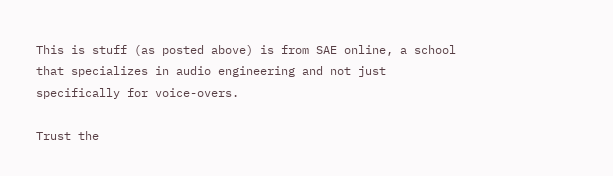This is stuff (as posted above) is from SAE online, a school that specializes in audio engineering and not just specifically for voice-overs.

Trust the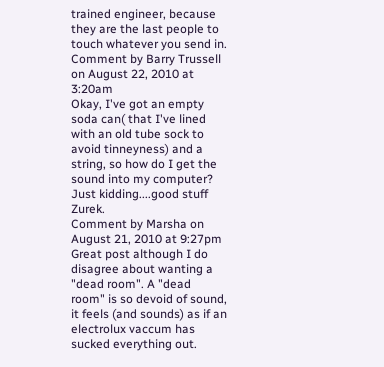trained engineer, because they are the last people to touch whatever you send in.
Comment by Barry Trussell on August 22, 2010 at 3:20am
Okay, I've got an empty soda can( that I've lined with an old tube sock to avoid tinneyness) and a string, so how do I get the sound into my computer? Just kidding....good stuff Zurek.
Comment by Marsha on August 21, 2010 at 9:27pm
Great post although I do disagree about wanting a "dead room". A "dead room" is so devoid of sound, it feels (and sounds) as if an electrolux vaccum has sucked everything out.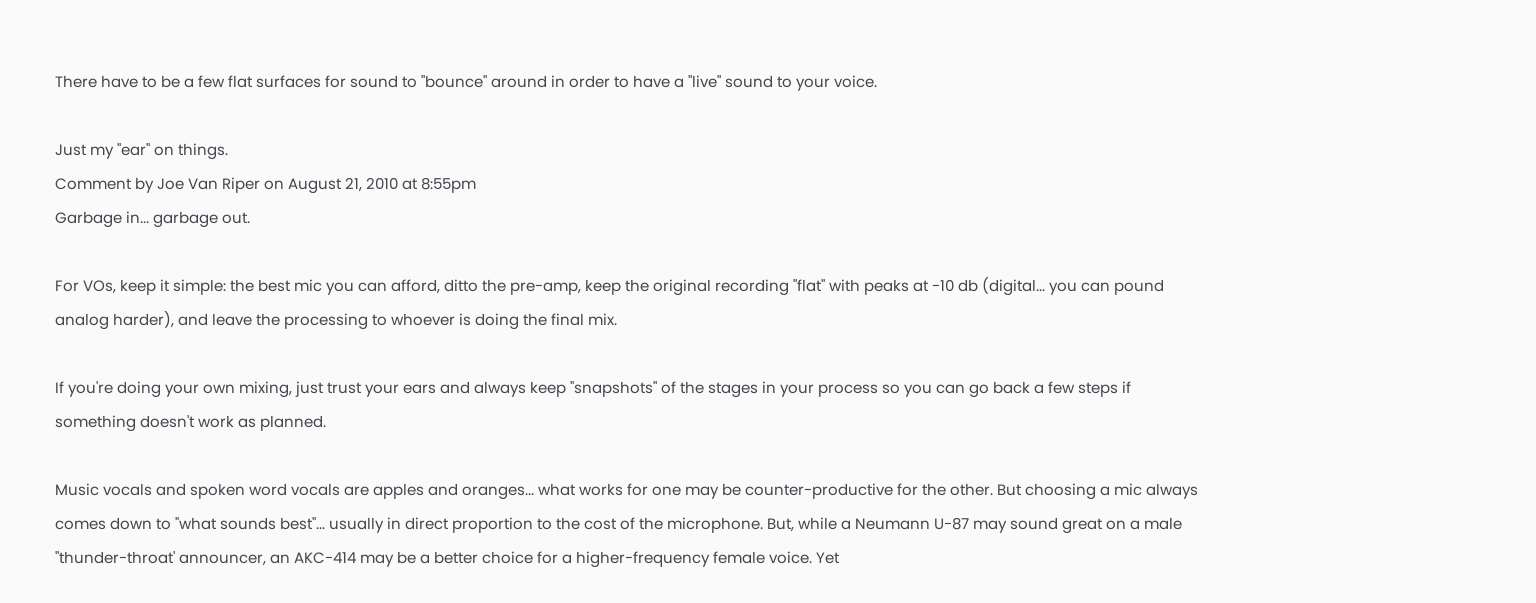There have to be a few flat surfaces for sound to "bounce" around in order to have a "live" sound to your voice.

Just my "ear" on things.
Comment by Joe Van Riper on August 21, 2010 at 8:55pm
Garbage in... garbage out.

For VOs, keep it simple: the best mic you can afford, ditto the pre-amp, keep the original recording "flat" with peaks at -10 db (digital... you can pound analog harder), and leave the processing to whoever is doing the final mix.

If you're doing your own mixing, just trust your ears and always keep "snapshots" of the stages in your process so you can go back a few steps if something doesn't work as planned.

Music vocals and spoken word vocals are apples and oranges... what works for one may be counter-productive for the other. But choosing a mic always comes down to "what sounds best"... usually in direct proportion to the cost of the microphone. But, while a Neumann U-87 may sound great on a male "thunder-throat' announcer, an AKC-414 may be a better choice for a higher-frequency female voice. Yet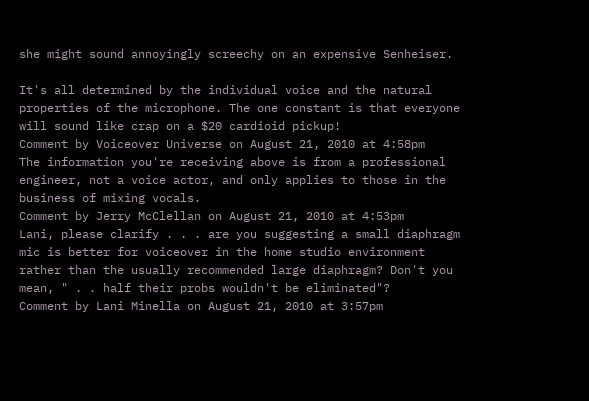she might sound annoyingly screechy on an expensive Senheiser.

It's all determined by the individual voice and the natural properties of the microphone. The one constant is that everyone will sound like crap on a $20 cardioid pickup!
Comment by Voiceover Universe on August 21, 2010 at 4:58pm
The information you're receiving above is from a professional engineer, not a voice actor, and only applies to those in the business of mixing vocals.
Comment by Jerry McClellan on August 21, 2010 at 4:53pm
Lani, please clarify . . . are you suggesting a small diaphragm mic is better for voiceover in the home studio environment rather than the usually recommended large diaphragm? Don't you mean, " . . half their probs wouldn't be eliminated"?
Comment by Lani Minella on August 21, 2010 at 3:57pm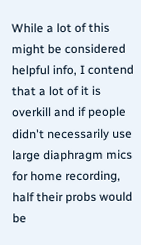While a lot of this might be considered helpful info, I contend that a lot of it is overkill and if people didn't necessarily use large diaphragm mics for home recording, half their probs would be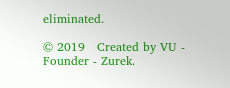eliminated.

© 2019   Created by VU - Founder - Zurek.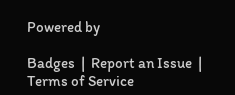Powered by

Badges  |  Report an Issue  |  Terms of Service